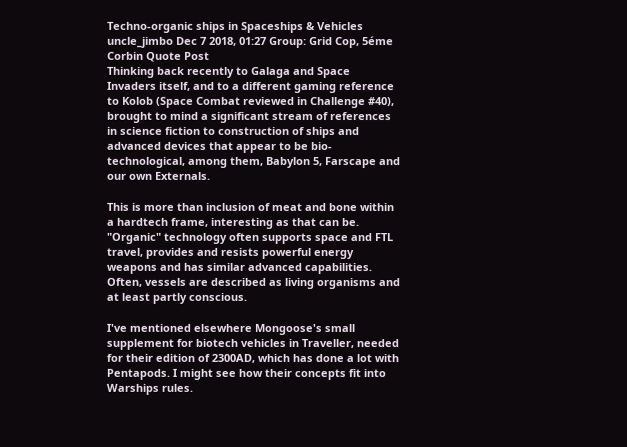Techno-organic ships in Spaceships & Vehicles
uncle_jimbo Dec 7 2018, 01:27 Group: Grid Cop, 5éme Corbin Quote Post
Thinking back recently to Galaga and Space Invaders itself, and to a different gaming reference to Kolob (Space Combat reviewed in Challenge #40), brought to mind a significant stream of references in science fiction to construction of ships and advanced devices that appear to be bio-technological, among them, Babylon 5, Farscape and our own Externals.

This is more than inclusion of meat and bone within a hardtech frame, interesting as that can be. "Organic" technology often supports space and FTL travel, provides and resists powerful energy weapons and has similar advanced capabilities. Often, vessels are described as living organisms and at least partly conscious.

I've mentioned elsewhere Mongoose's small supplement for biotech vehicles in Traveller, needed for their edition of 2300AD, which has done a lot with Pentapods. I might see how their concepts fit into Warships rules.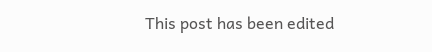This post has been edited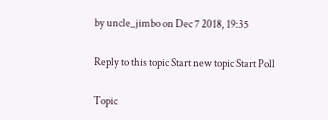by uncle_jimbo on Dec 7 2018, 19:35

Reply to this topic Start new topic Start Poll

Topic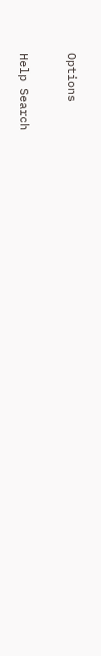Options

Help Search